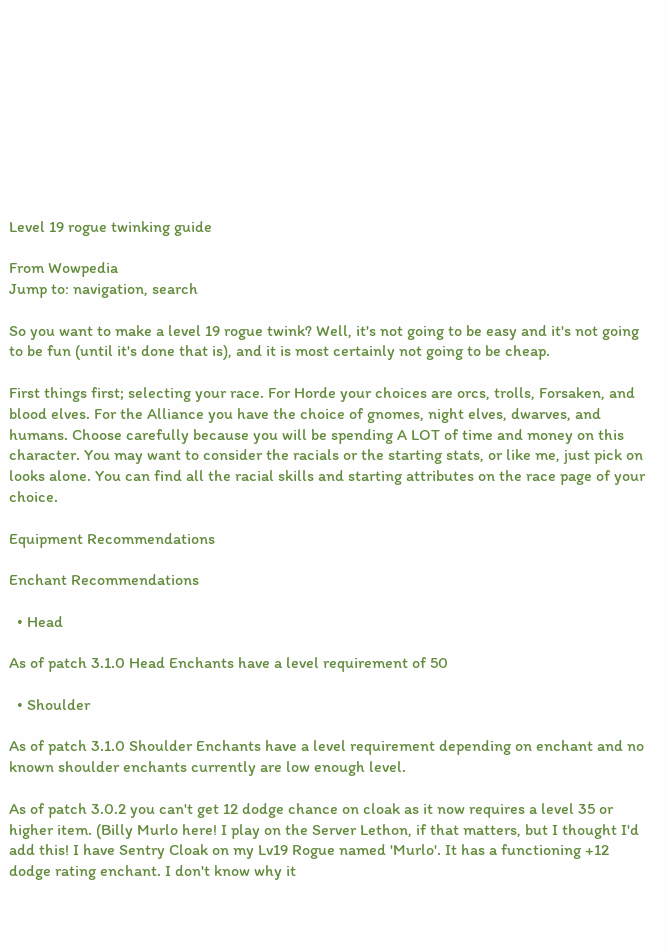Level 19 rogue twinking guide

From Wowpedia
Jump to: navigation, search

So you want to make a level 19 rogue twink? Well, it's not going to be easy and it's not going to be fun (until it's done that is), and it is most certainly not going to be cheap.

First things first; selecting your race. For Horde your choices are orcs, trolls, Forsaken, and blood elves. For the Alliance you have the choice of gnomes, night elves, dwarves, and humans. Choose carefully because you will be spending A LOT of time and money on this character. You may want to consider the racials or the starting stats, or like me, just pick on looks alone. You can find all the racial skills and starting attributes on the race page of your choice.

Equipment Recommendations

Enchant Recommendations

  • Head

As of patch 3.1.0 Head Enchants have a level requirement of 50

  • Shoulder

As of patch 3.1.0 Shoulder Enchants have a level requirement depending on enchant and no known shoulder enchants currently are low enough level.

As of patch 3.0.2 you can't get 12 dodge chance on cloak as it now requires a level 35 or higher item. (Billy Murlo here! I play on the Server Lethon, if that matters, but I thought I'd add this! I have Sentry Cloak on my Lv19 Rogue named 'Murlo'. It has a functioning +12 dodge rating enchant. I don't know why it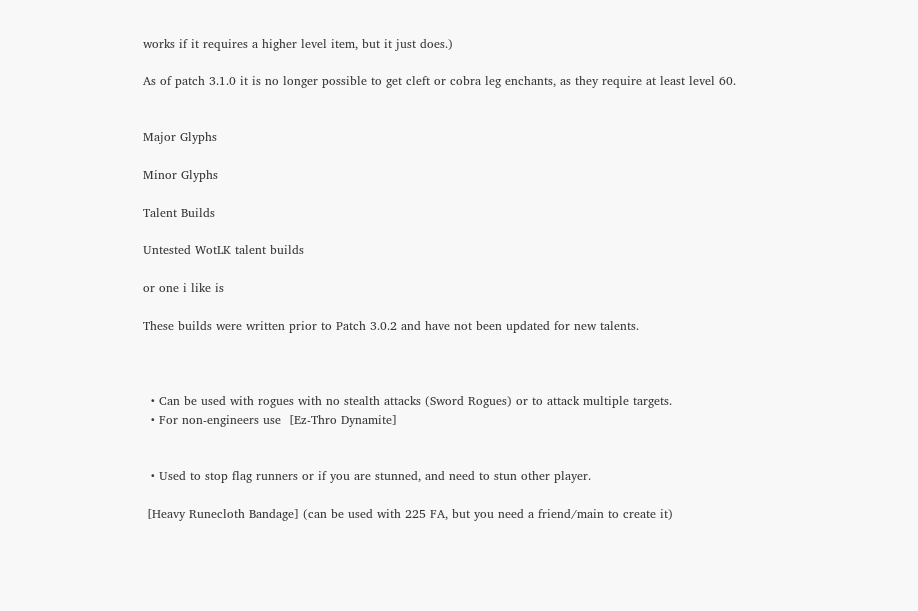works if it requires a higher level item, but it just does.)

As of patch 3.1.0 it is no longer possible to get cleft or cobra leg enchants, as they require at least level 60.


Major Glyphs

Minor Glyphs

Talent Builds

Untested WotLK talent builds

or one i like is

These builds were written prior to Patch 3.0.2 and have not been updated for new talents.



  • Can be used with rogues with no stealth attacks (Sword Rogues) or to attack multiple targets.
  • For non-engineers use  [Ez-Thro Dynamite]


  • Used to stop flag runners or if you are stunned, and need to stun other player.

 [Heavy Runecloth Bandage] (can be used with 225 FA, but you need a friend/main to create it)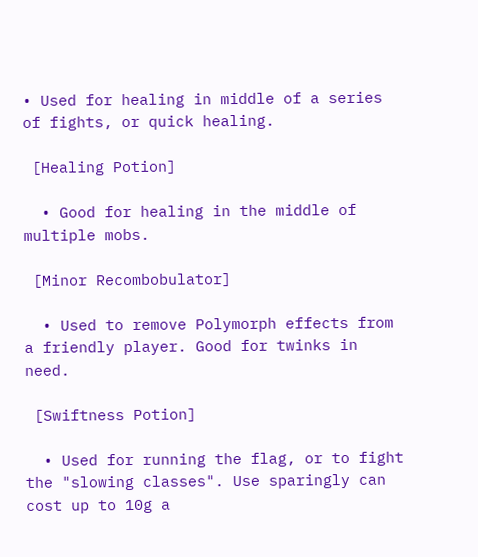• Used for healing in middle of a series of fights, or quick healing.

 [Healing Potion]

  • Good for healing in the middle of multiple mobs.

 [Minor Recombobulator]

  • Used to remove Polymorph effects from a friendly player. Good for twinks in need.

 [Swiftness Potion]

  • Used for running the flag, or to fight the "slowing classes". Use sparingly can cost up to 10g a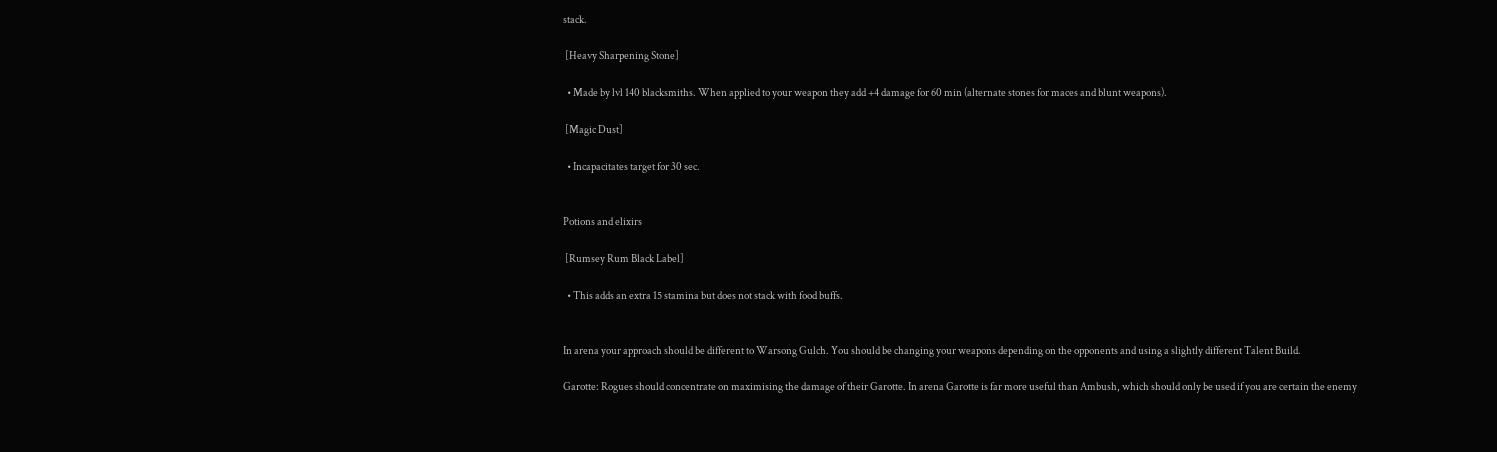stack.

 [Heavy Sharpening Stone]

  • Made by lvl 140 blacksmiths. When applied to your weapon they add +4 damage for 60 min (alternate stones for maces and blunt weapons).

 [Magic Dust]

  • Incapacitates target for 30 sec.


Potions and elixirs

 [Rumsey Rum Black Label]

  • This adds an extra 15 stamina but does not stack with food buffs.


In arena your approach should be different to Warsong Gulch. You should be changing your weapons depending on the opponents and using a slightly different Talent Build.

Garotte: Rogues should concentrate on maximising the damage of their Garotte. In arena Garotte is far more useful than Ambush, which should only be used if you are certain the enemy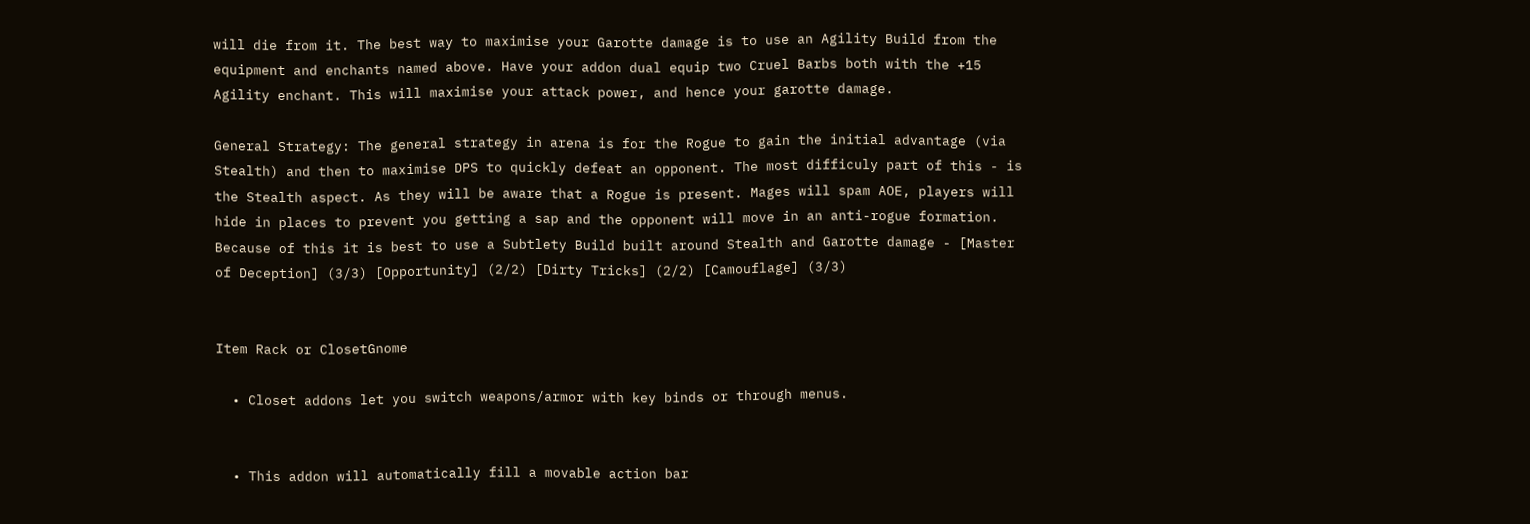will die from it. The best way to maximise your Garotte damage is to use an Agility Build from the equipment and enchants named above. Have your addon dual equip two Cruel Barbs both with the +15 Agility enchant. This will maximise your attack power, and hence your garotte damage.

General Strategy: The general strategy in arena is for the Rogue to gain the initial advantage (via Stealth) and then to maximise DPS to quickly defeat an opponent. The most difficuly part of this - is the Stealth aspect. As they will be aware that a Rogue is present. Mages will spam AOE, players will hide in places to prevent you getting a sap and the opponent will move in an anti-rogue formation. Because of this it is best to use a Subtlety Build built around Stealth and Garotte damage - [Master of Deception] (3/3) [Opportunity] (2/2) [Dirty Tricks] (2/2) [Camouflage] (3/3)


Item Rack or ClosetGnome

  • Closet addons let you switch weapons/armor with key binds or through menus.


  • This addon will automatically fill a movable action bar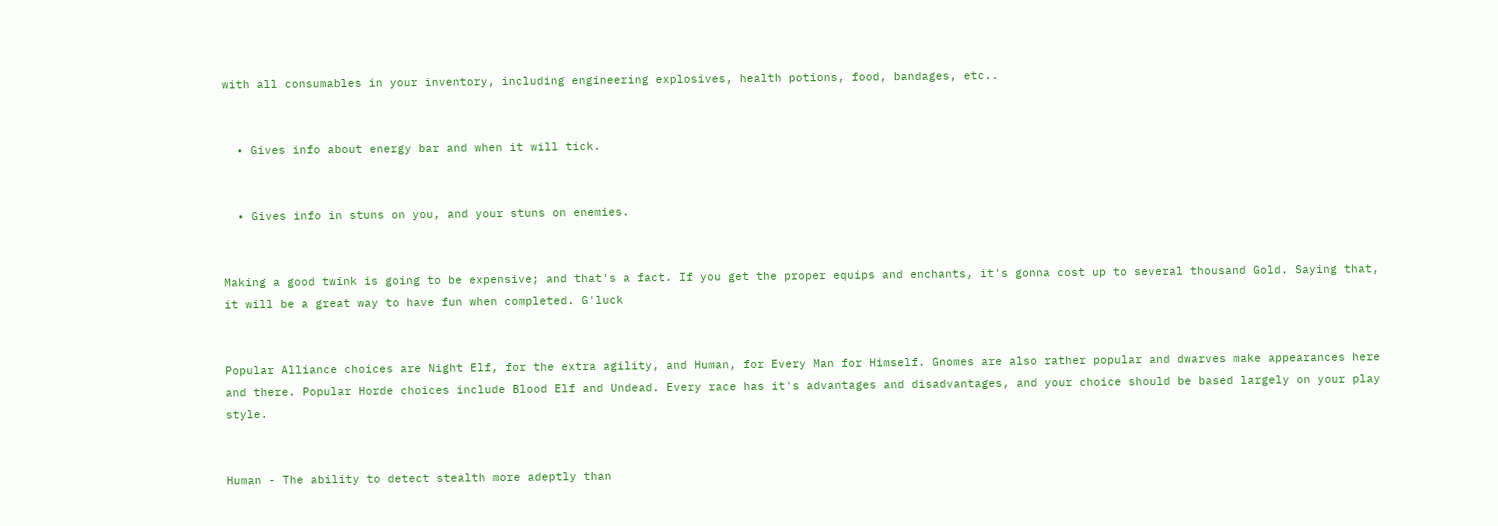with all consumables in your inventory, including engineering explosives, health potions, food, bandages, etc..


  • Gives info about energy bar and when it will tick.


  • Gives info in stuns on you, and your stuns on enemies.


Making a good twink is going to be expensive; and that's a fact. If you get the proper equips and enchants, it's gonna cost up to several thousand Gold. Saying that, it will be a great way to have fun when completed. G'luck


Popular Alliance choices are Night Elf, for the extra agility, and Human, for Every Man for Himself. Gnomes are also rather popular and dwarves make appearances here and there. Popular Horde choices include Blood Elf and Undead. Every race has it's advantages and disadvantages, and your choice should be based largely on your play style.


Human - The ability to detect stealth more adeptly than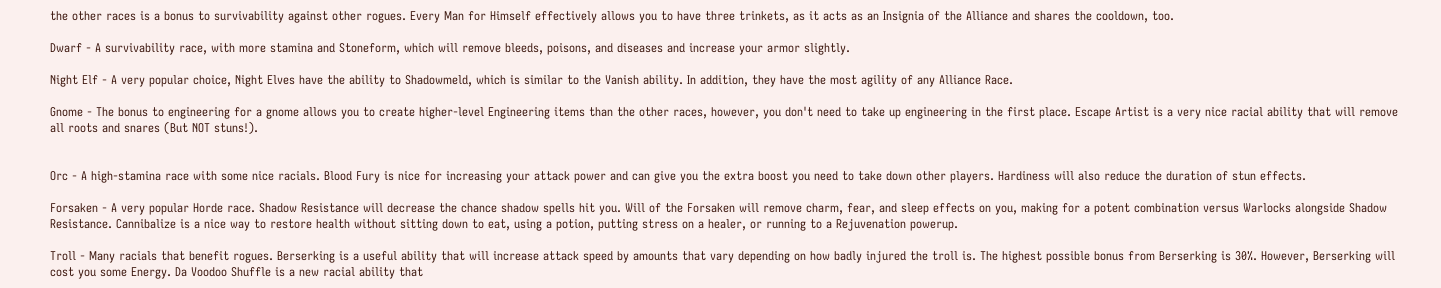the other races is a bonus to survivability against other rogues. Every Man for Himself effectively allows you to have three trinkets, as it acts as an Insignia of the Alliance and shares the cooldown, too.

Dwarf - A survivability race, with more stamina and Stoneform, which will remove bleeds, poisons, and diseases and increase your armor slightly.

Night Elf - A very popular choice, Night Elves have the ability to Shadowmeld, which is similar to the Vanish ability. In addition, they have the most agility of any Alliance Race.

Gnome - The bonus to engineering for a gnome allows you to create higher-level Engineering items than the other races, however, you don't need to take up engineering in the first place. Escape Artist is a very nice racial ability that will remove all roots and snares (But NOT stuns!).


Orc - A high-stamina race with some nice racials. Blood Fury is nice for increasing your attack power and can give you the extra boost you need to take down other players. Hardiness will also reduce the duration of stun effects.

Forsaken - A very popular Horde race. Shadow Resistance will decrease the chance shadow spells hit you. Will of the Forsaken will remove charm, fear, and sleep effects on you, making for a potent combination versus Warlocks alongside Shadow Resistance. Cannibalize is a nice way to restore health without sitting down to eat, using a potion, putting stress on a healer, or running to a Rejuvenation powerup.

Troll - Many racials that benefit rogues. Berserking is a useful ability that will increase attack speed by amounts that vary depending on how badly injured the troll is. The highest possible bonus from Berserking is 30%. However, Berserking will cost you some Energy. Da Voodoo Shuffle is a new racial ability that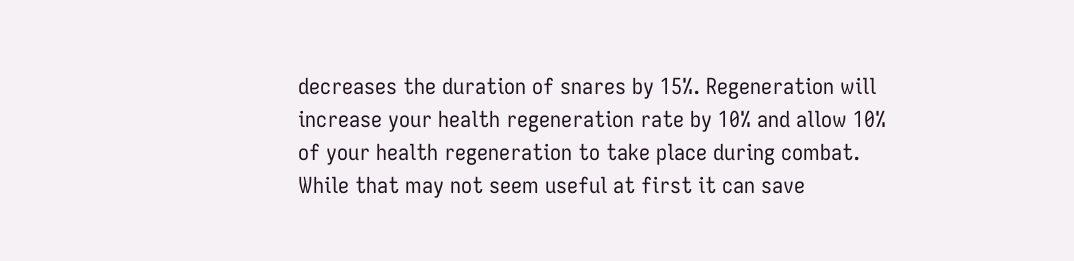decreases the duration of snares by 15%. Regeneration will increase your health regeneration rate by 10% and allow 10% of your health regeneration to take place during combat. While that may not seem useful at first it can save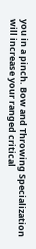you in a pinch. Bow and Throwing Specialization will increase your ranged critical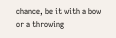chance, be it with a bow or a throwing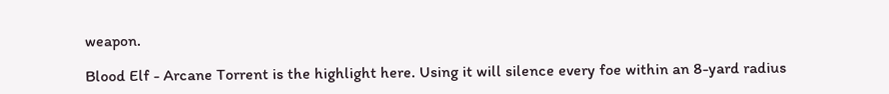weapon.

Blood Elf - Arcane Torrent is the highlight here. Using it will silence every foe within an 8-yard radius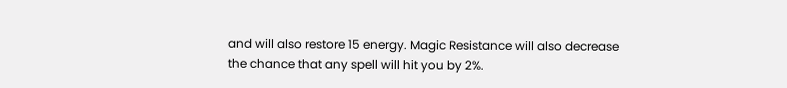and will also restore 15 energy. Magic Resistance will also decrease the chance that any spell will hit you by 2%.